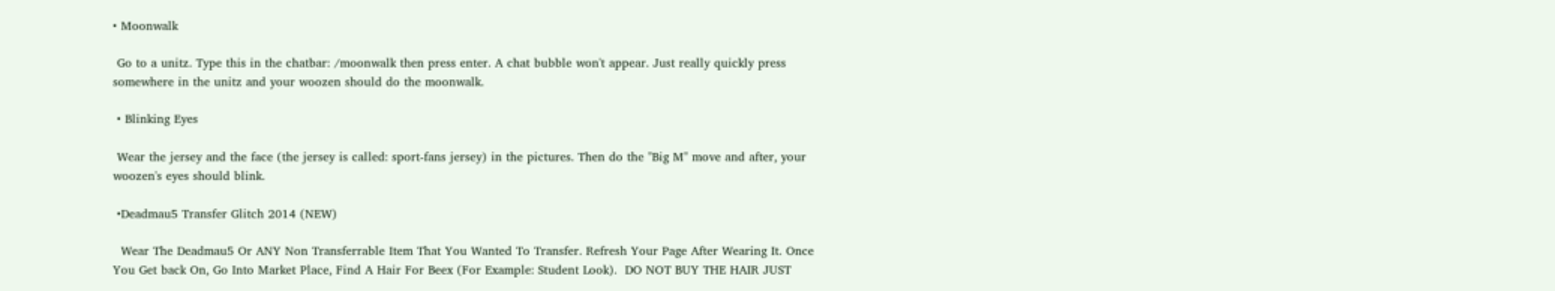• Moonwalk

 Go to a unitz. Type this in the chatbar: /moonwalk then press enter. A chat bubble won't appear. Just really quickly press somewhere in the unitz and your woozen should do the moonwalk.

 • Blinking Eyes

 Wear the jersey and the face (the jersey is called: sport-fans jersey) in the pictures. Then do the "Big M" move and after, your woozen's eyes should blink.

 •Deadmau5 Transfer Glitch 2014 (NEW)

  Wear The Deadmau5 Or ANY Non Transferrable Item That You Wanted To Transfer. Refresh Your Page After Wearing It. Once You Get back On, Go Into Market Place, Find A Hair For Beex (For Example: Student Look).  DO NOT BUY THE HAIR JUST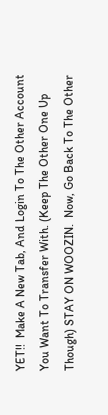YET!!  Make A New Tab, And Login To The Other Account You Want To Transfer With. (Keep The Other One Up Though) STAY ON WOOZIN.  Now, Go Back To The Other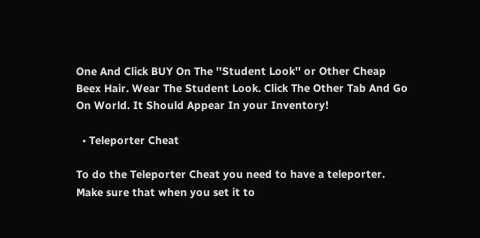One And Click BUY On The ''Student Look'' or Other Cheap Beex Hair. Wear The Student Look. Click The Other Tab And Go On World. It Should Appear In your Inventory!

  • Teleporter Cheat

To do the Teleporter Cheat you need to have a teleporter. Make sure that when you set it to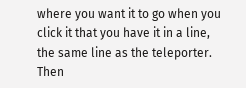where you want it to go when you click it that you have it in a line, the same line as the teleporter. Then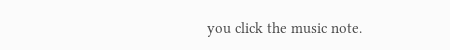you click the music note.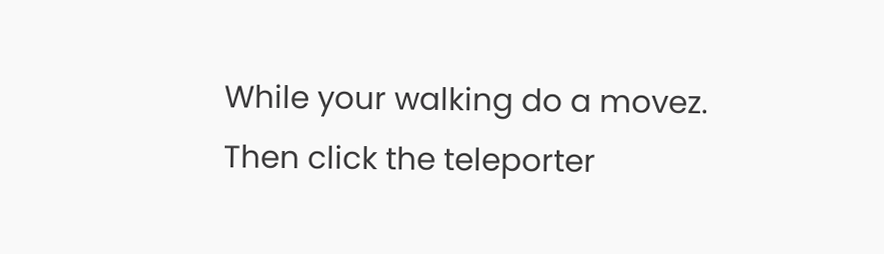While your walking do a movez. Then click the teleporter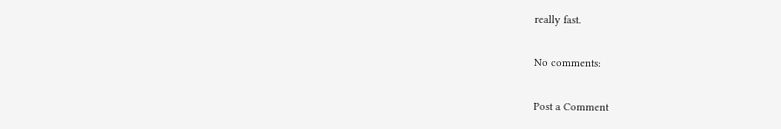really fast.

No comments:

Post a Comment